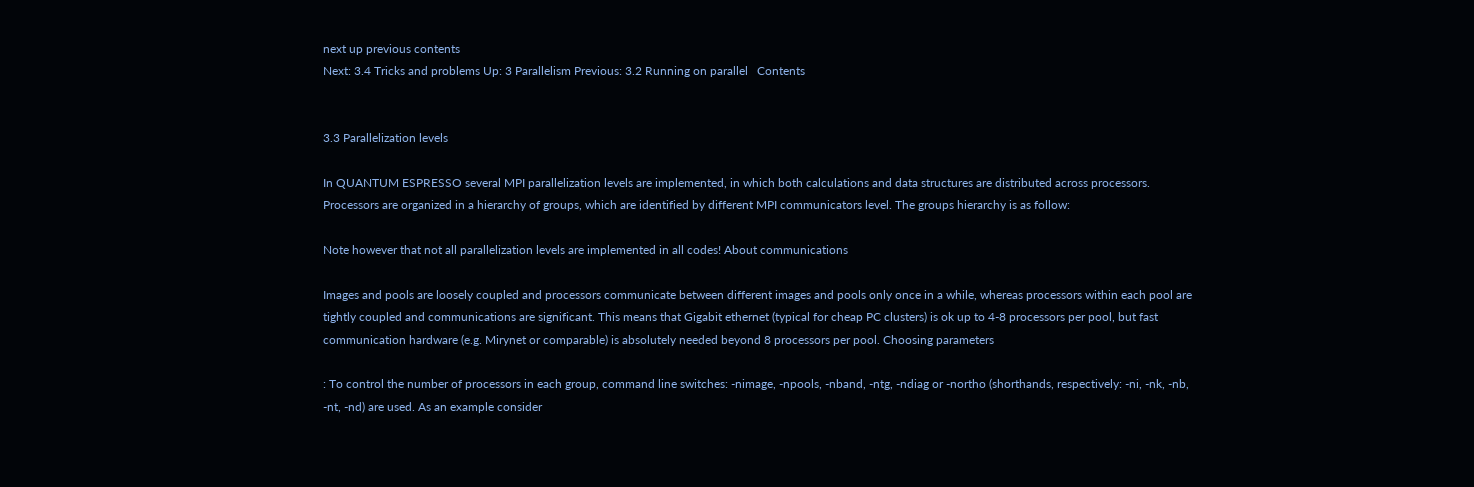next up previous contents
Next: 3.4 Tricks and problems Up: 3 Parallelism Previous: 3.2 Running on parallel   Contents


3.3 Parallelization levels

In QUANTUM ESPRESSO several MPI parallelization levels are implemented, in which both calculations and data structures are distributed across processors. Processors are organized in a hierarchy of groups, which are identified by different MPI communicators level. The groups hierarchy is as follow:

Note however that not all parallelization levels are implemented in all codes! About communications

Images and pools are loosely coupled and processors communicate between different images and pools only once in a while, whereas processors within each pool are tightly coupled and communications are significant. This means that Gigabit ethernet (typical for cheap PC clusters) is ok up to 4-8 processors per pool, but fast communication hardware (e.g. Mirynet or comparable) is absolutely needed beyond 8 processors per pool. Choosing parameters

: To control the number of processors in each group, command line switches: -nimage, -npools, -nband, -ntg, -ndiag or -northo (shorthands, respectively: -ni, -nk, -nb, -nt, -nd) are used. As an example consider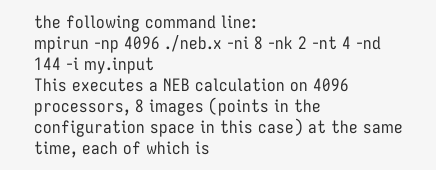the following command line:
mpirun -np 4096 ./neb.x -ni 8 -nk 2 -nt 4 -nd 144 -i my.input
This executes a NEB calculation on 4096 processors, 8 images (points in the configuration space in this case) at the same time, each of which is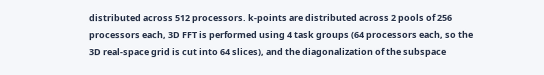distributed across 512 processors. k-points are distributed across 2 pools of 256 processors each, 3D FFT is performed using 4 task groups (64 processors each, so the 3D real-space grid is cut into 64 slices), and the diagonalization of the subspace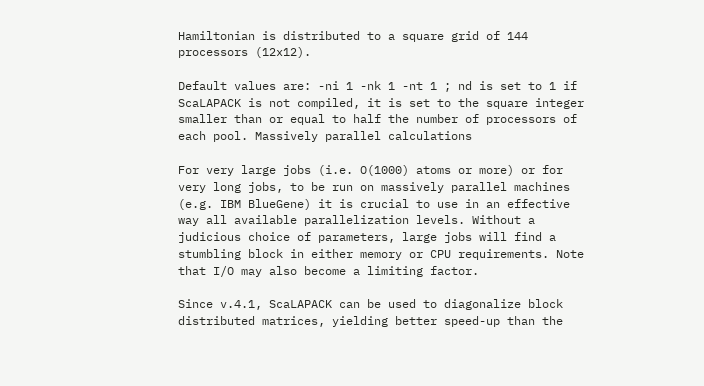Hamiltonian is distributed to a square grid of 144 processors (12x12).

Default values are: -ni 1 -nk 1 -nt 1 ; nd is set to 1 if ScaLAPACK is not compiled, it is set to the square integer smaller than or equal to half the number of processors of each pool. Massively parallel calculations

For very large jobs (i.e. O(1000) atoms or more) or for very long jobs, to be run on massively parallel machines (e.g. IBM BlueGene) it is crucial to use in an effective way all available parallelization levels. Without a judicious choice of parameters, large jobs will find a stumbling block in either memory or CPU requirements. Note that I/O may also become a limiting factor.

Since v.4.1, ScaLAPACK can be used to diagonalize block distributed matrices, yielding better speed-up than the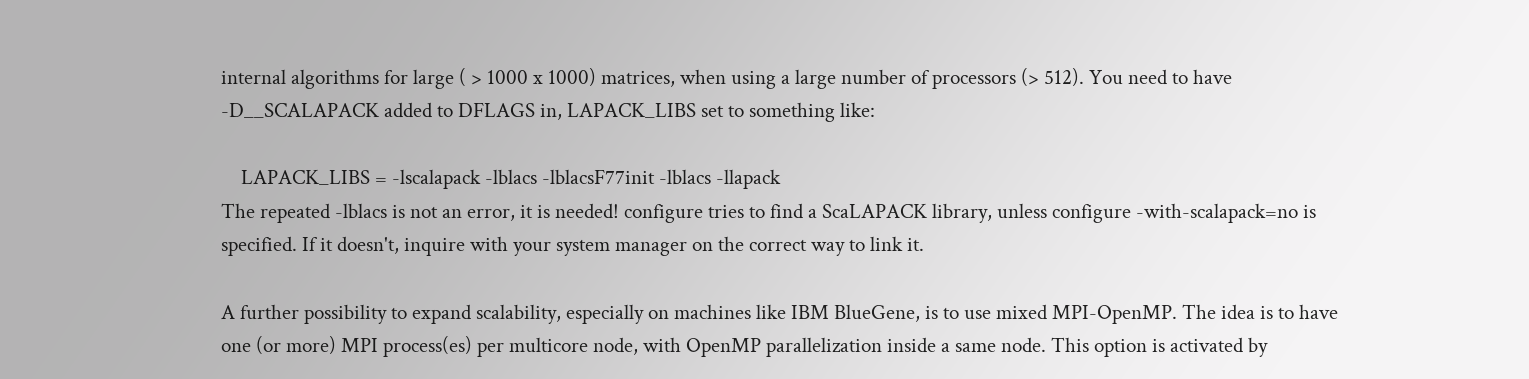internal algorithms for large ( > 1000 x 1000) matrices, when using a large number of processors (> 512). You need to have -D__SCALAPACK added to DFLAGS in, LAPACK_LIBS set to something like:

    LAPACK_LIBS = -lscalapack -lblacs -lblacsF77init -lblacs -llapack
The repeated -lblacs is not an error, it is needed! configure tries to find a ScaLAPACK library, unless configure -with-scalapack=no is specified. If it doesn't, inquire with your system manager on the correct way to link it.

A further possibility to expand scalability, especially on machines like IBM BlueGene, is to use mixed MPI-OpenMP. The idea is to have one (or more) MPI process(es) per multicore node, with OpenMP parallelization inside a same node. This option is activated by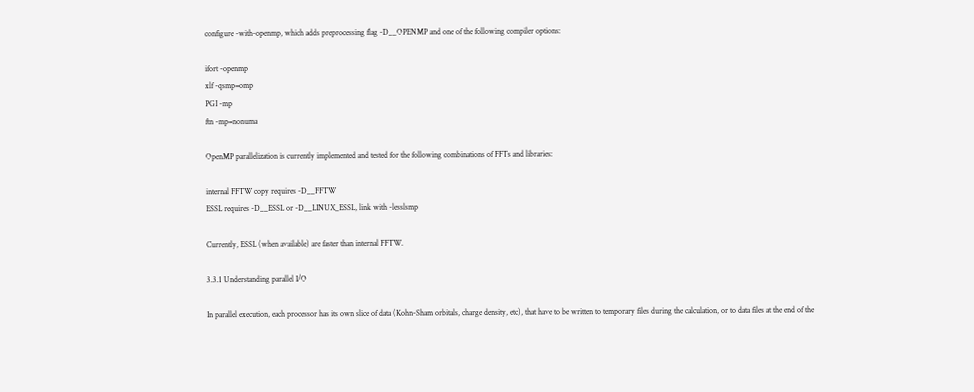configure -with-openmp, which adds preprocessing flag -D__OPENMP and one of the following compiler options:

ifort -openmp
xlf -qsmp=omp
PGI -mp
ftn -mp=nonuma

OpenMP parallelization is currently implemented and tested for the following combinations of FFTs and libraries:

internal FFTW copy requires -D__FFTW
ESSL requires -D__ESSL or -D__LINUX_ESSL, link with -lesslsmp

Currently, ESSL (when available) are faster than internal FFTW.

3.3.1 Understanding parallel I/O

In parallel execution, each processor has its own slice of data (Kohn-Sham orbitals, charge density, etc), that have to be written to temporary files during the calculation, or to data files at the end of the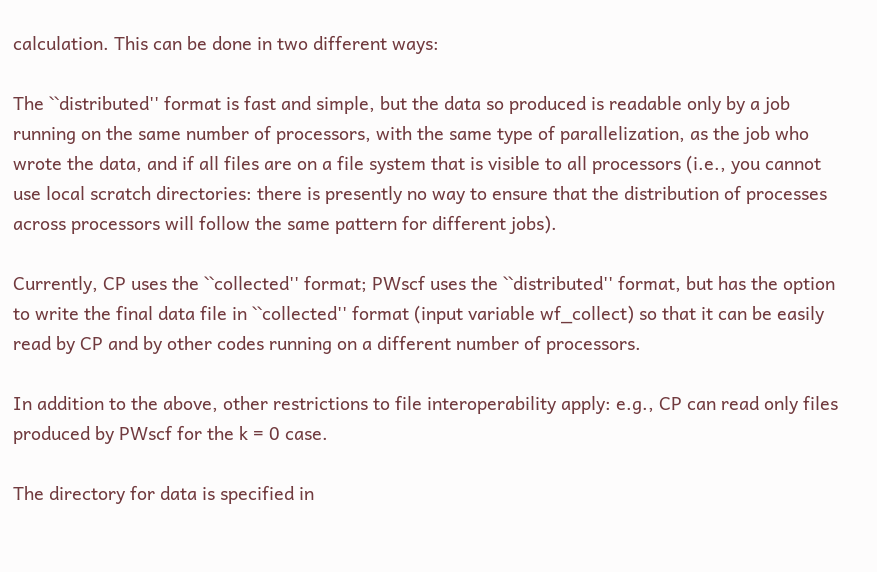calculation. This can be done in two different ways:

The ``distributed'' format is fast and simple, but the data so produced is readable only by a job running on the same number of processors, with the same type of parallelization, as the job who wrote the data, and if all files are on a file system that is visible to all processors (i.e., you cannot use local scratch directories: there is presently no way to ensure that the distribution of processes across processors will follow the same pattern for different jobs).

Currently, CP uses the ``collected'' format; PWscf uses the ``distributed'' format, but has the option to write the final data file in ``collected'' format (input variable wf_collect) so that it can be easily read by CP and by other codes running on a different number of processors.

In addition to the above, other restrictions to file interoperability apply: e.g., CP can read only files produced by PWscf for the k = 0 case.

The directory for data is specified in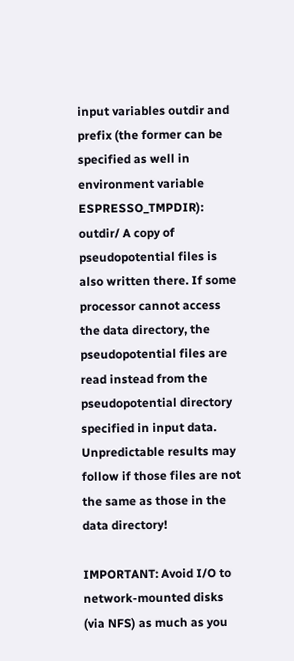input variables outdir and prefix (the former can be specified as well in environment variable ESPRESSO_TMPDIR): outdir/ A copy of pseudopotential files is also written there. If some processor cannot access the data directory, the pseudopotential files are read instead from the pseudopotential directory specified in input data. Unpredictable results may follow if those files are not the same as those in the data directory!

IMPORTANT: Avoid I/O to network-mounted disks (via NFS) as much as you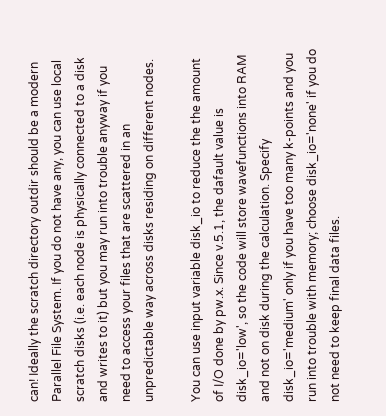can! Ideally the scratch directory outdir should be a modern Parallel File System. If you do not have any, you can use local scratch disks (i.e. each node is physically connected to a disk and writes to it) but you may run into trouble anyway if you need to access your files that are scattered in an unpredictable way across disks residing on different nodes.

You can use input variable disk_io to reduce the the amount of I/O done by pw.x. Since v.5.1, the dafault value is disk_io='low', so the code will store wavefunctions into RAM and not on disk during the calculation. Specify disk_io='medium' only if you have too many k-points and you run into trouble with memory; choose disk_io='none' if you do not need to keep final data files.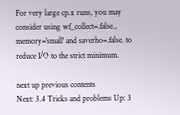For very large cp.x runs, you may consider using wf_collect=.false., memory='small' and saverho=.false. to reduce I/O to the strict minimum.

next up previous contents
Next: 3.4 Tricks and problems Up: 3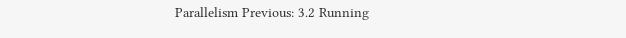Parallelism Previous: 3.2 Running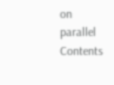on parallel   Contents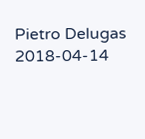Pietro Delugas 2018-04-14